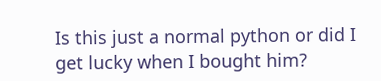Is this just a normal python or did I get lucky when I bought him?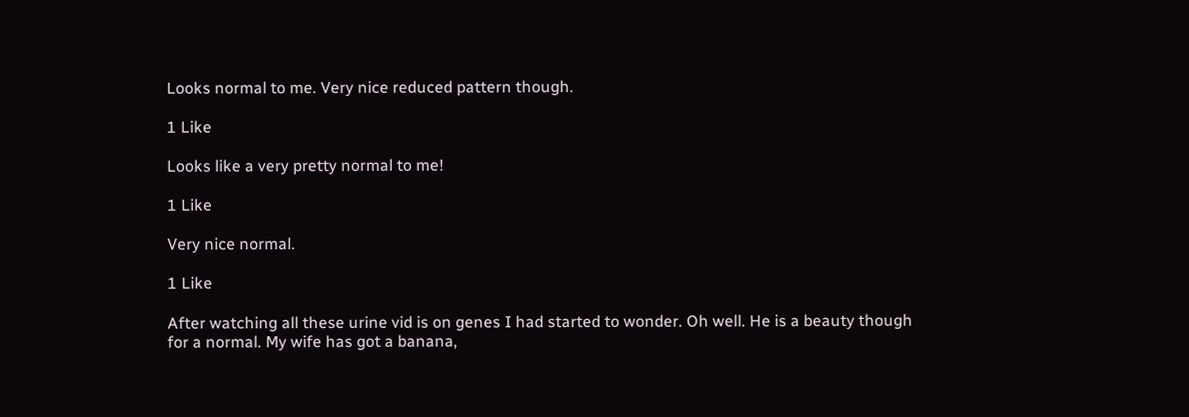Looks normal to me. Very nice reduced pattern though.

1 Like

Looks like a very pretty normal to me!

1 Like

Very nice normal.

1 Like

After watching all these urine vid is on genes I had started to wonder. Oh well. He is a beauty though for a normal. My wife has got a banana,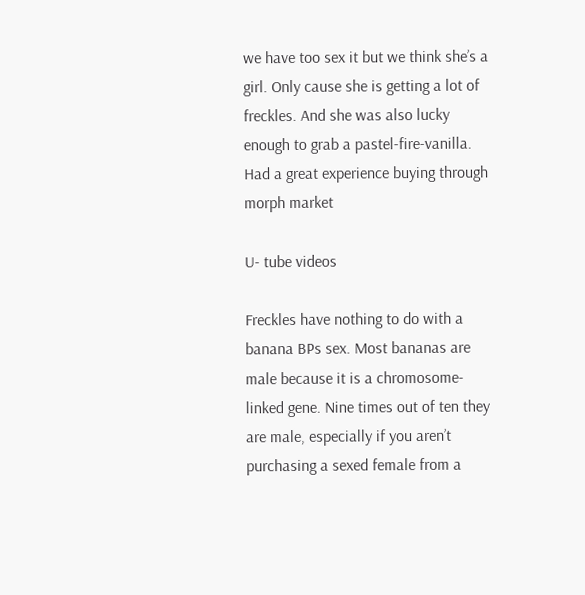we have too sex it but we think she’s a girl. Only cause she is getting a lot of freckles. And she was also lucky enough to grab a pastel-fire-vanilla. Had a great experience buying through morph market

U- tube videos

Freckles have nothing to do with a banana BPs sex. Most bananas are male because it is a chromosome-linked gene. Nine times out of ten they are male, especially if you aren’t purchasing a sexed female from a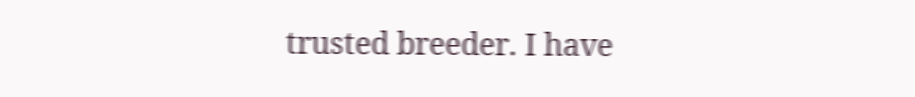trusted breeder. I have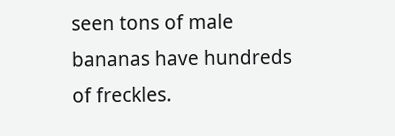seen tons of male bananas have hundreds of freckles.